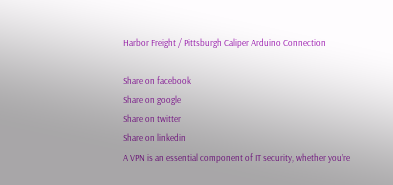Harbor Freight / Pittsburgh Caliper Arduino Connection

Share on facebook
Share on google
Share on twitter
Share on linkedin
A VPN is an essential component of IT security, whether you’re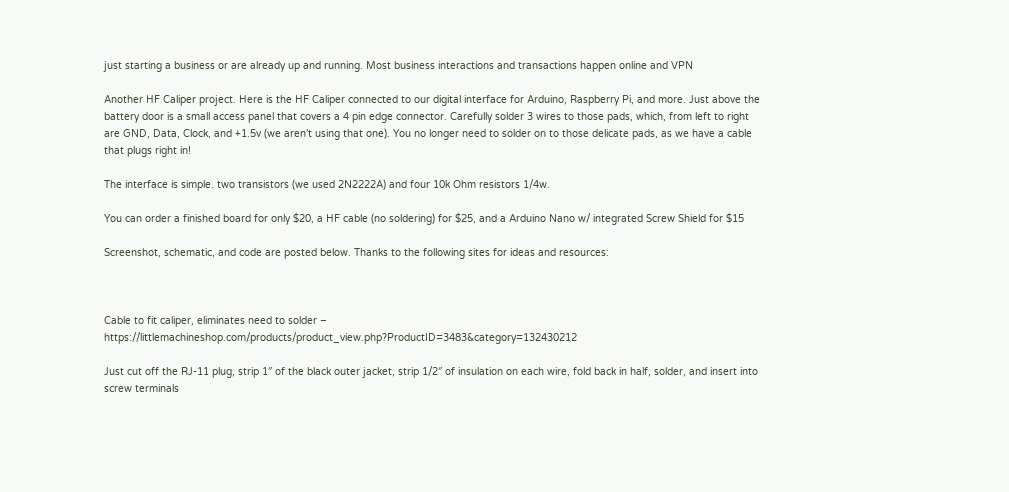just starting a business or are already up and running. Most business interactions and transactions happen online and VPN

Another HF Caliper project. Here is the HF Caliper connected to our digital interface for Arduino, Raspberry Pi, and more. Just above the battery door is a small access panel that covers a 4 pin edge connector. Carefully solder 3 wires to those pads, which, from left to right are GND, Data, Clock, and +1.5v (we aren’t using that one). You no longer need to solder on to those delicate pads, as we have a cable that plugs right in!

The interface is simple. two transistors (we used 2N2222A) and four 10k Ohm resistors 1/4w.

You can order a finished board for only $20, a HF cable (no soldering) for $25, and a Arduino Nano w/ integrated Screw Shield for $15

Screenshot, schematic, and code are posted below. Thanks to the following sites for ideas and resources:



Cable to fit caliper, eliminates need to solder – https://littlemachineshop.com/products/product_view.php?ProductID=3483&category=132430212

Just cut off the RJ-11 plug, strip 1″ of the black outer jacket, strip 1/2″ of insulation on each wire, fold back in half, solder, and insert into screw terminals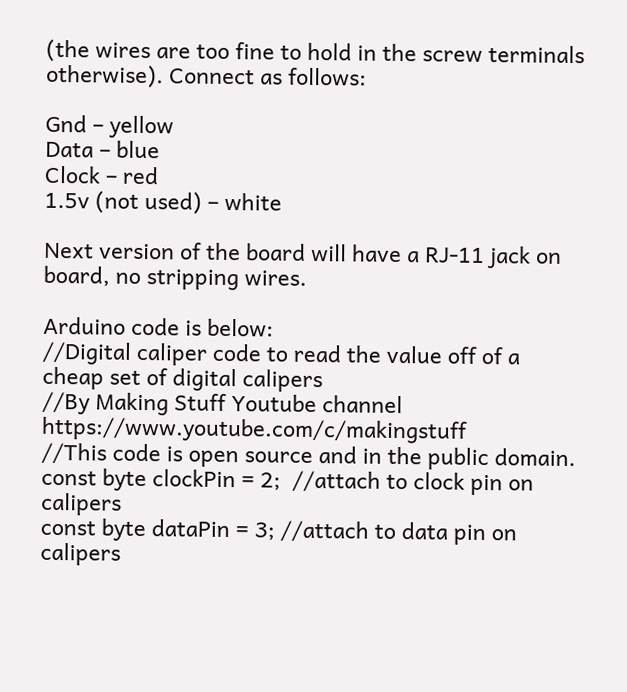(the wires are too fine to hold in the screw terminals otherwise). Connect as follows:

Gnd – yellow
Data – blue
Clock – red
1.5v (not used) – white

Next version of the board will have a RJ-11 jack on board, no stripping wires.

Arduino code is below:
//Digital caliper code to read the value off of a cheap set of digital calipers
//By Making Stuff Youtube channel https://www.youtube.com/c/makingstuff
//This code is open source and in the public domain.
const byte clockPin = 2;  //attach to clock pin on calipers
const byte dataPin = 3; //attach to data pin on calipers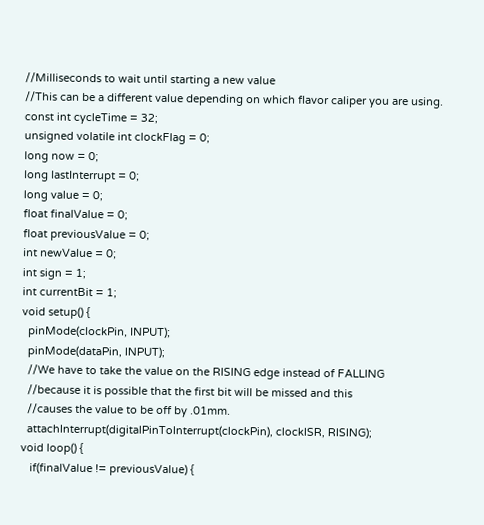//Milliseconds to wait until starting a new value
//This can be a different value depending on which flavor caliper you are using.
const int cycleTime = 32;
unsigned volatile int clockFlag = 0;
long now = 0;
long lastInterrupt = 0;
long value = 0;
float finalValue = 0;
float previousValue = 0;
int newValue = 0;
int sign = 1;
int currentBit = 1;
void setup() {
  pinMode(clockPin, INPUT);
  pinMode(dataPin, INPUT);
  //We have to take the value on the RISING edge instead of FALLING
  //because it is possible that the first bit will be missed and this
  //causes the value to be off by .01mm.
  attachInterrupt(digitalPinToInterrupt(clockPin), clockISR, RISING);
void loop() {
   if(finalValue != previousValue) {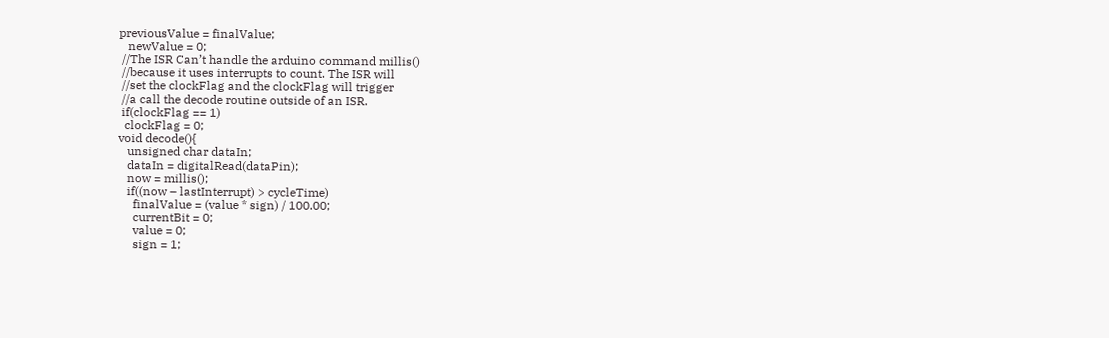previousValue = finalValue;
   newValue = 0;
 //The ISR Can’t handle the arduino command millis()
 //because it uses interrupts to count. The ISR will
 //set the clockFlag and the clockFlag will trigger
 //a call the decode routine outside of an ISR.
 if(clockFlag == 1)
  clockFlag = 0;
void decode(){
   unsigned char dataIn;
   dataIn = digitalRead(dataPin);
   now = millis();
   if((now – lastInterrupt) > cycleTime)
     finalValue = (value * sign) / 100.00;
     currentBit = 0;
     value = 0;
     sign = 1;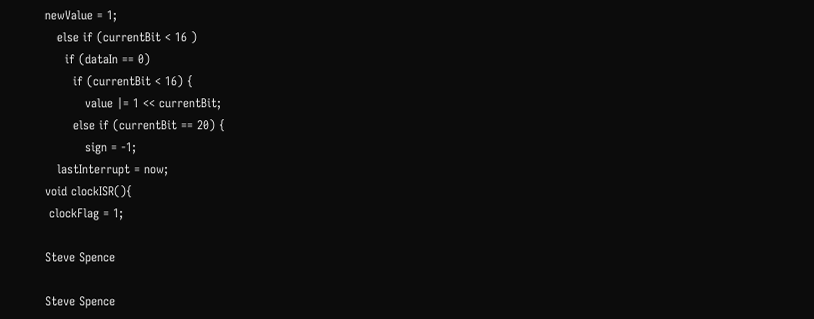newValue = 1;
   else if (currentBit < 16 )
     if (dataIn == 0)
       if (currentBit < 16) {
          value |= 1 << currentBit;
       else if (currentBit == 20) {
          sign = -1;
   lastInterrupt = now;
void clockISR(){
 clockFlag = 1;

Steve Spence

Steve Spence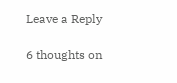Leave a Reply

6 thoughts on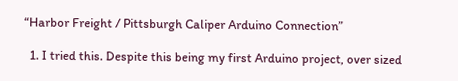“Harbor Freight / Pittsburgh Caliper Arduino Connection”

  1. I tried this. Despite this being my first Arduino project, over sized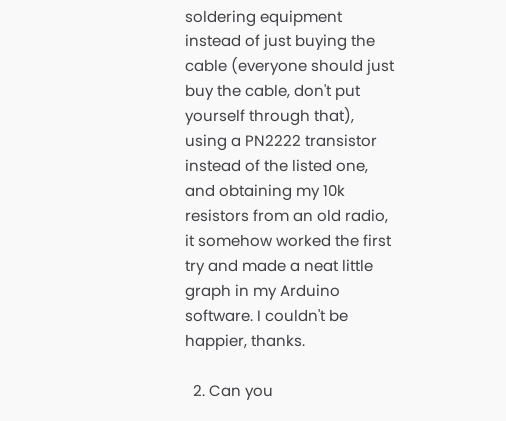soldering equipment instead of just buying the cable (everyone should just buy the cable, don't put yourself through that), using a PN2222 transistor instead of the listed one, and obtaining my 10k resistors from an old radio, it somehow worked the first try and made a neat little graph in my Arduino software. I couldn't be happier, thanks.

  2. Can you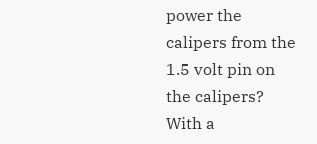power the calipers from the 1.5 volt pin on the calipers? With a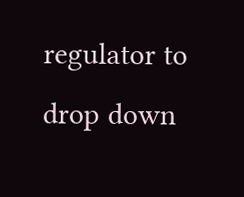regulator to drop down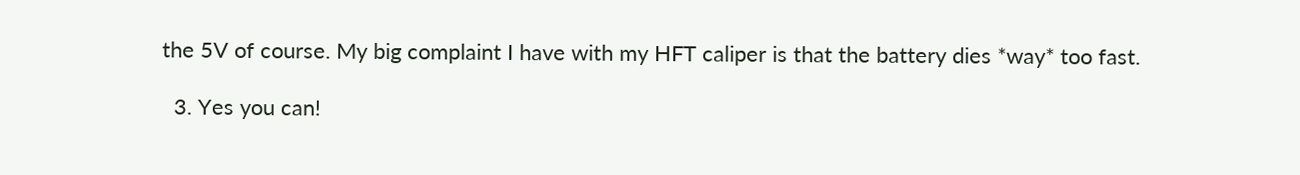the 5V of course. My big complaint I have with my HFT caliper is that the battery dies *way* too fast.

  3. Yes you can!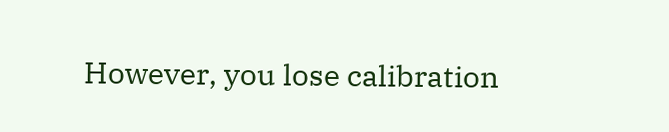However, you lose calibration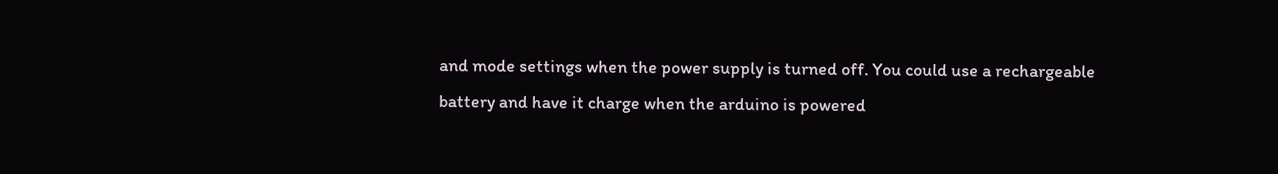and mode settings when the power supply is turned off. You could use a rechargeable battery and have it charge when the arduino is powered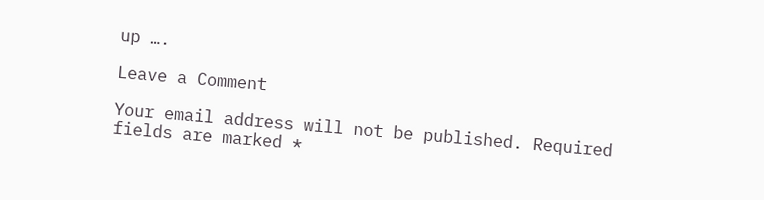up ….

Leave a Comment

Your email address will not be published. Required fields are marked *